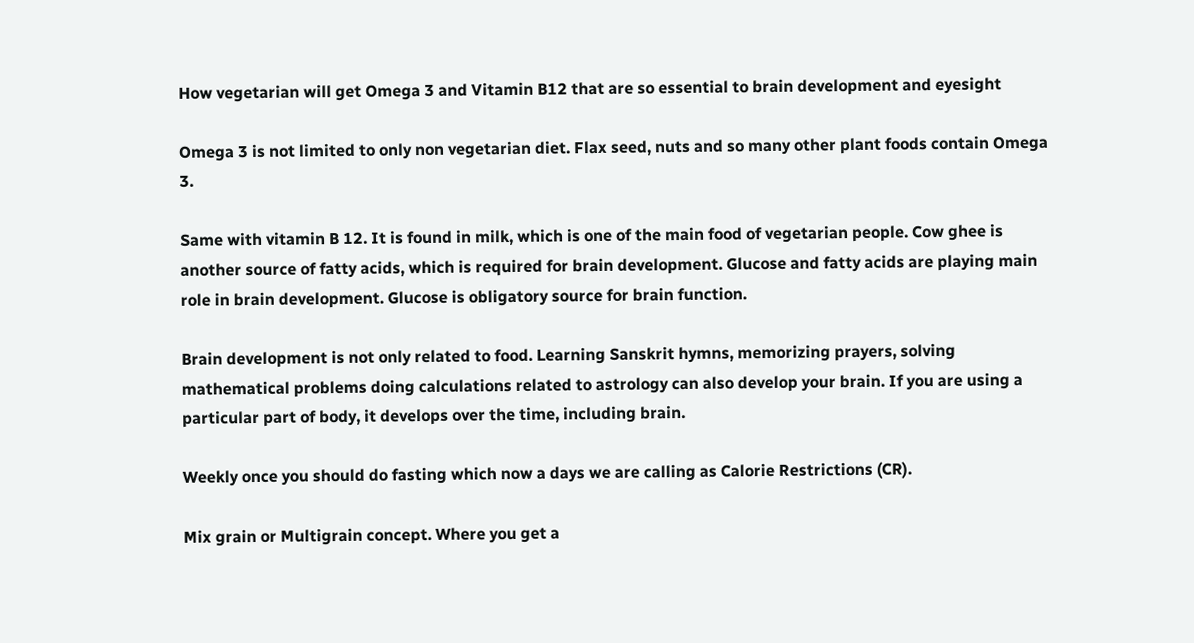How vegetarian will get Omega 3 and Vitamin B12 that are so essential to brain development and eyesight

Omega 3 is not limited to only non vegetarian diet. Flax seed, nuts and so many other plant foods contain Omega 3.

Same with vitamin B 12. It is found in milk, which is one of the main food of vegetarian people. Cow ghee is another source of fatty acids, which is required for brain development. Glucose and fatty acids are playing main role in brain development. Glucose is obligatory source for brain function.

Brain development is not only related to food. Learning Sanskrit hymns, memorizing prayers, solving mathematical problems doing calculations related to astrology can also develop your brain. If you are using a particular part of body, it develops over the time, including brain.

Weekly once you should do fasting which now a days we are calling as Calorie Restrictions (CR).

Mix grain or Multigrain concept. Where you get a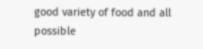good variety of food and all possible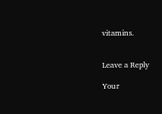vitamins.


Leave a Reply

Your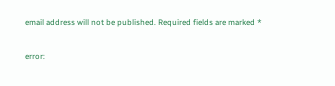email address will not be published. Required fields are marked *

error: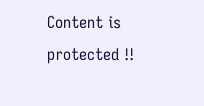Content is protected !!